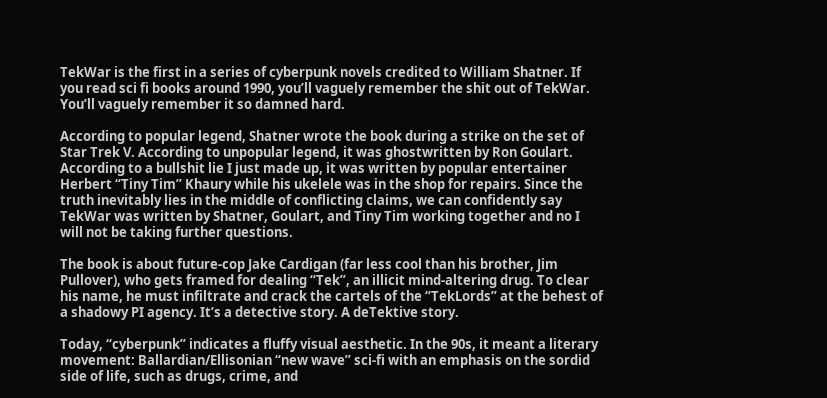TekWar is the first in a series of cyberpunk novels credited to William Shatner. If you read sci fi books around 1990, you’ll vaguely remember the shit out of TekWar. You’ll vaguely remember it so damned hard.

According to popular legend, Shatner wrote the book during a strike on the set of Star Trek V. According to unpopular legend, it was ghostwritten by Ron Goulart. According to a bullshit lie I just made up, it was written by popular entertainer Herbert “Tiny Tim” Khaury while his ukelele was in the shop for repairs. Since the truth inevitably lies in the middle of conflicting claims, we can confidently say TekWar was written by Shatner, Goulart, and Tiny Tim working together and no I will not be taking further questions.

The book is about future-cop Jake Cardigan (far less cool than his brother, Jim Pullover), who gets framed for dealing “Tek”, an illicit mind-altering drug. To clear his name, he must infiltrate and crack the cartels of the “TekLords” at the behest of a shadowy PI agency. It’s a detective story. A deTektive story.

Today, “cyberpunk” indicates a fluffy visual aesthetic. In the 90s, it meant a literary movement: Ballardian/Ellisonian “new wave” sci-fi with an emphasis on the sordid side of life, such as drugs, crime, and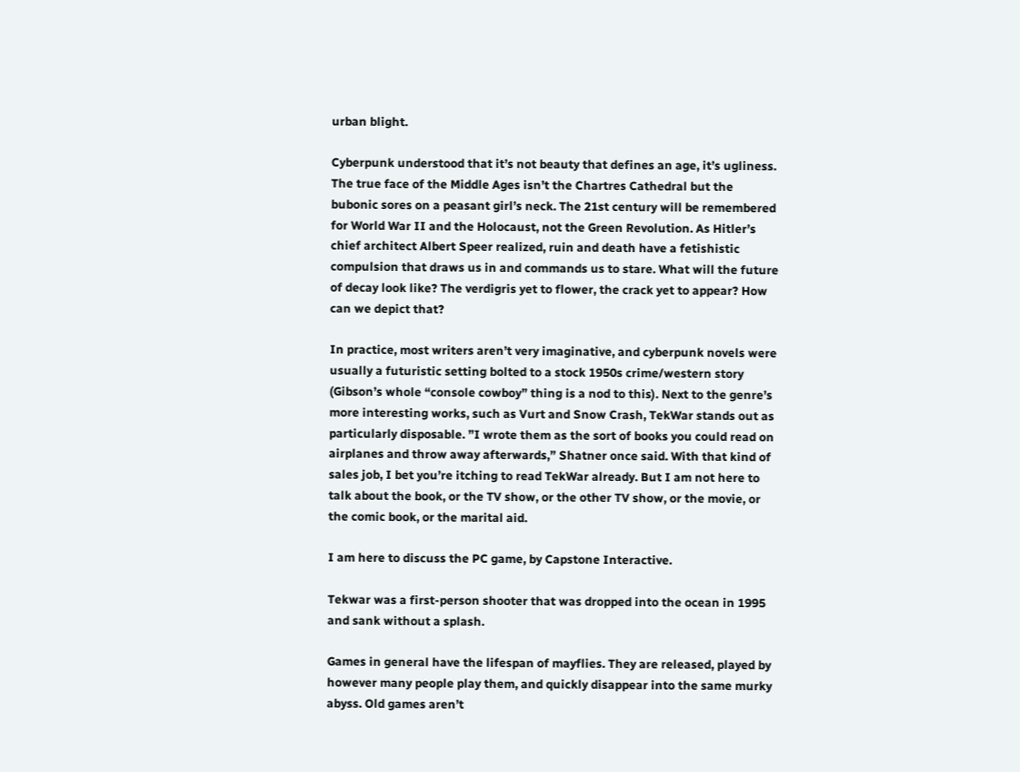urban blight.

Cyberpunk understood that it’s not beauty that defines an age, it’s ugliness. The true face of the Middle Ages isn’t the Chartres Cathedral but the bubonic sores on a peasant girl’s neck. The 21st century will be remembered for World War II and the Holocaust, not the Green Revolution. As Hitler’s chief architect Albert Speer realized, ruin and death have a fetishistic compulsion that draws us in and commands us to stare. What will the future of decay look like? The verdigris yet to flower, the crack yet to appear? How can we depict that?

In practice, most writers aren’t very imaginative, and cyberpunk novels were usually a futuristic setting bolted to a stock 1950s crime/western story (Gibson’s whole “console cowboy” thing is a nod to this). Next to the genre’s more interesting works, such as Vurt and Snow Crash, TekWar stands out as particularly disposable. ”I wrote them as the sort of books you could read on airplanes and throw away afterwards,” Shatner once said. With that kind of sales job, I bet you’re itching to read TekWar already. But I am not here to talk about the book, or the TV show, or the other TV show, or the movie, or the comic book, or the marital aid.

I am here to discuss the PC game, by Capstone Interactive.

Tekwar was a first-person shooter that was dropped into the ocean in 1995 and sank without a splash.

Games in general have the lifespan of mayflies. They are released, played by however many people play them, and quickly disappear into the same murky abyss. Old games aren’t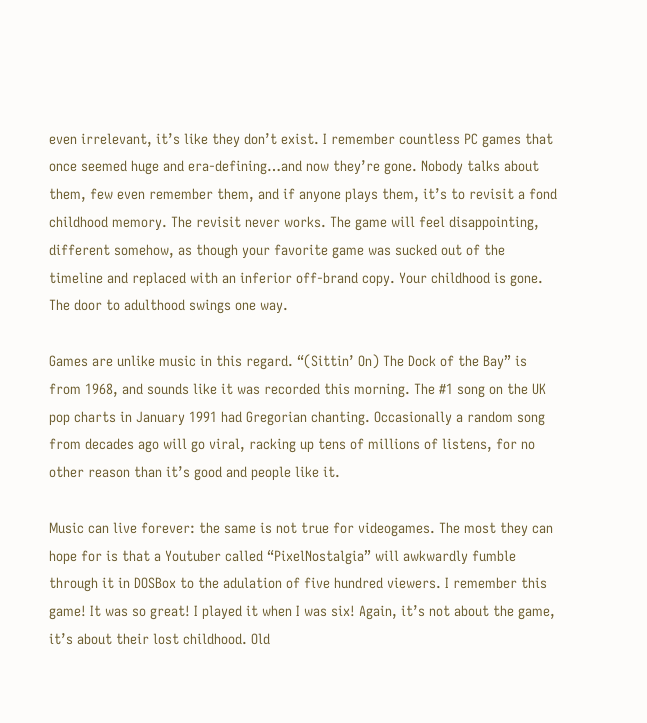even irrelevant, it’s like they don’t exist. I remember countless PC games that once seemed huge and era-defining…and now they’re gone. Nobody talks about them, few even remember them, and if anyone plays them, it’s to revisit a fond childhood memory. The revisit never works. The game will feel disappointing, different somehow, as though your favorite game was sucked out of the timeline and replaced with an inferior off-brand copy. Your childhood is gone. The door to adulthood swings one way.

Games are unlike music in this regard. “(Sittin’ On) The Dock of the Bay” is from 1968, and sounds like it was recorded this morning. The #1 song on the UK pop charts in January 1991 had Gregorian chanting. Occasionally a random song from decades ago will go viral, racking up tens of millions of listens, for no other reason than it’s good and people like it.

Music can live forever: the same is not true for videogames. The most they can hope for is that a Youtuber called “PixelNostalgia” will awkwardly fumble through it in DOSBox to the adulation of five hundred viewers. I remember this game! It was so great! I played it when I was six! Again, it’s not about the game, it’s about their lost childhood. Old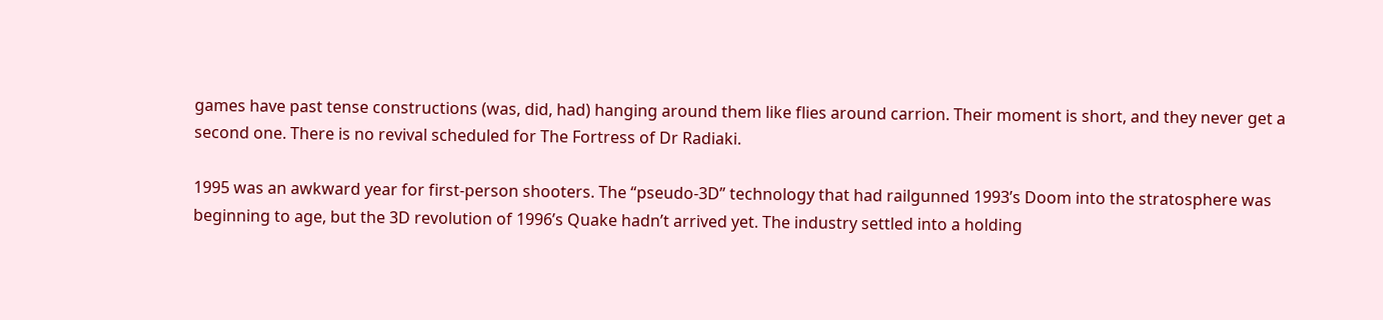games have past tense constructions (was, did, had) hanging around them like flies around carrion. Their moment is short, and they never get a second one. There is no revival scheduled for The Fortress of Dr Radiaki.

1995 was an awkward year for first-person shooters. The “pseudo-3D” technology that had railgunned 1993’s Doom into the stratosphere was beginning to age, but the 3D revolution of 1996’s Quake hadn’t arrived yet. The industry settled into a holding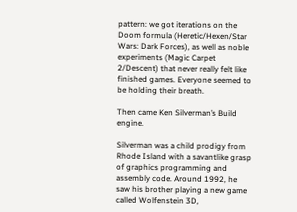pattern: we got iterations on the Doom formula (Heretic/Hexen/Star Wars: Dark Forces), as well as noble experiments (Magic Carpet 2/Descent) that never really felt like finished games. Everyone seemed to be holding their breath.

Then came Ken Silverman’s Build engine.

Silverman was a child prodigy from Rhode Island with a savantlike grasp of graphics programming and assembly code. Around 1992, he saw his brother playing a new game called Wolfenstein 3D,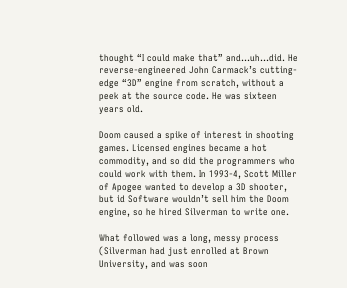thought “I could make that” and…uh…did. He reverse-engineered John Carmack’s cutting-edge “3D” engine from scratch, without a peek at the source code. He was sixteen years old.

Doom caused a spike of interest in shooting games. Licensed engines became a hot commodity, and so did the programmers who could work with them. In 1993-4, Scott Miller of Apogee wanted to develop a 3D shooter, but id Software wouldn’t sell him the Doom engine, so he hired Silverman to write one.

What followed was a long, messy process (Silverman had just enrolled at Brown University, and was soon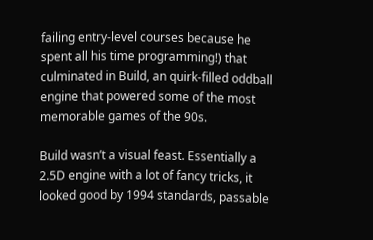failing entry-level courses because he spent all his time programming!) that culminated in Build, an quirk-filled oddball engine that powered some of the most memorable games of the 90s.

Build wasn’t a visual feast. Essentially a 2.5D engine with a lot of fancy tricks, it looked good by 1994 standards, passable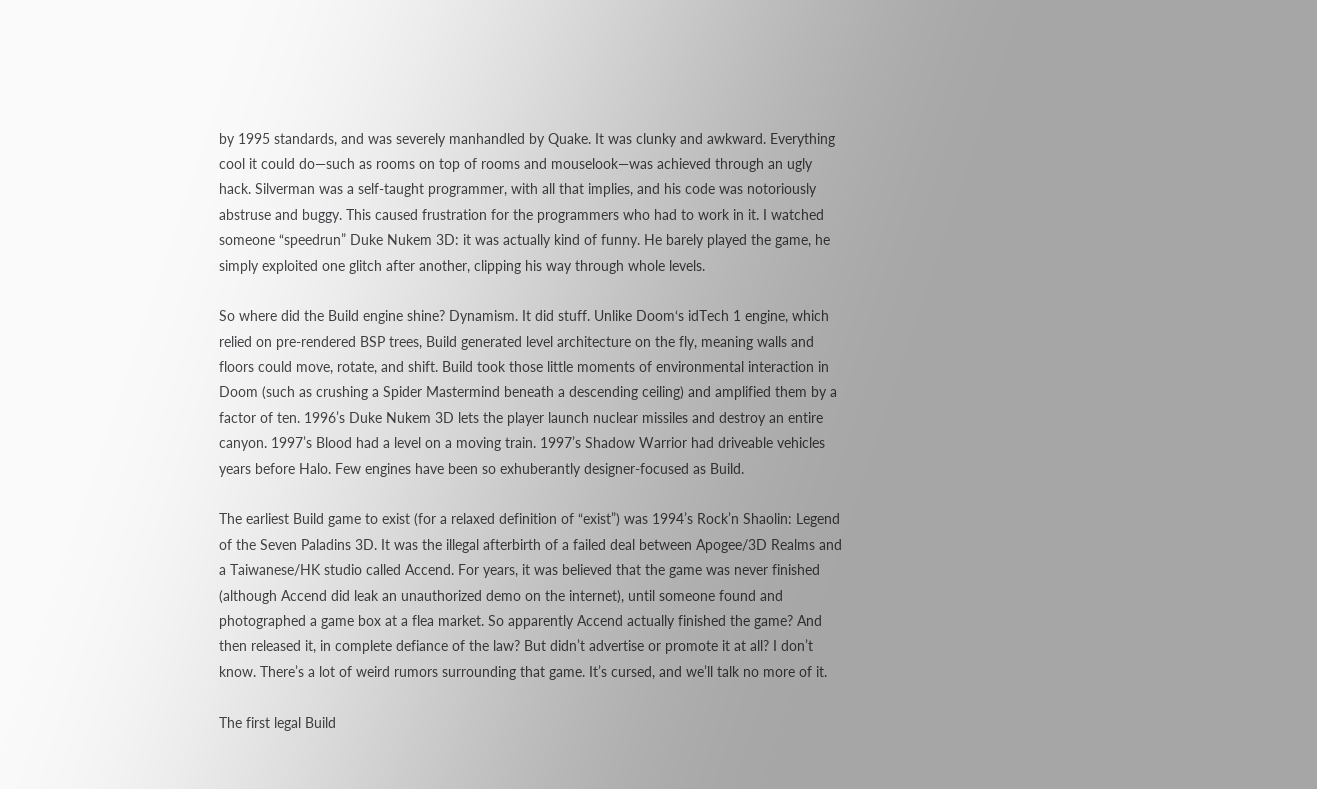by 1995 standards, and was severely manhandled by Quake. It was clunky and awkward. Everything cool it could do—such as rooms on top of rooms and mouselook—was achieved through an ugly hack. Silverman was a self-taught programmer, with all that implies, and his code was notoriously abstruse and buggy. This caused frustration for the programmers who had to work in it. I watched someone “speedrun” Duke Nukem 3D: it was actually kind of funny. He barely played the game, he simply exploited one glitch after another, clipping his way through whole levels.

So where did the Build engine shine? Dynamism. It did stuff. Unlike Doom‘s idTech 1 engine, which relied on pre-rendered BSP trees, Build generated level architecture on the fly, meaning walls and floors could move, rotate, and shift. Build took those little moments of environmental interaction in Doom (such as crushing a Spider Mastermind beneath a descending ceiling) and amplified them by a factor of ten. 1996’s Duke Nukem 3D lets the player launch nuclear missiles and destroy an entire canyon. 1997’s Blood had a level on a moving train. 1997’s Shadow Warrior had driveable vehicles years before Halo. Few engines have been so exhuberantly designer-focused as Build.

The earliest Build game to exist (for a relaxed definition of “exist”) was 1994’s Rock’n Shaolin: Legend of the Seven Paladins 3D. It was the illegal afterbirth of a failed deal between Apogee/3D Realms and a Taiwanese/HK studio called Accend. For years, it was believed that the game was never finished (although Accend did leak an unauthorized demo on the internet), until someone found and photographed a game box at a flea market. So apparently Accend actually finished the game? And then released it, in complete defiance of the law? But didn’t advertise or promote it at all? I don’t know. There’s a lot of weird rumors surrounding that game. It’s cursed, and we’ll talk no more of it.

The first legal Build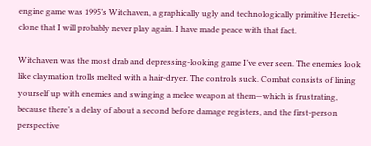engine game was 1995’s Witchaven, a graphically ugly and technologically primitive Heretic-clone that I will probably never play again. I have made peace with that fact.

Witchaven was the most drab and depressing-looking game I’ve ever seen. The enemies look like claymation trolls melted with a hair-dryer. The controls suck. Combat consists of lining yourself up with enemies and swinging a melee weapon at them—which is frustrating, because there’s a delay of about a second before damage registers, and the first-person perspective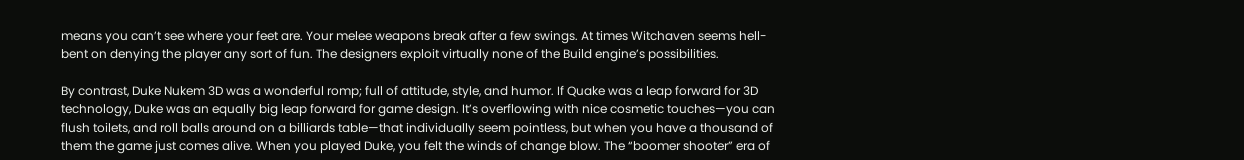means you can’t see where your feet are. Your melee weapons break after a few swings. At times Witchaven seems hell-bent on denying the player any sort of fun. The designers exploit virtually none of the Build engine’s possibilities.

By contrast, Duke Nukem 3D was a wonderful romp; full of attitude, style, and humor. If Quake was a leap forward for 3D technology, Duke was an equally big leap forward for game design. It’s overflowing with nice cosmetic touches—you can flush toilets, and roll balls around on a billiards table—that individually seem pointless, but when you have a thousand of them the game just comes alive. When you played Duke, you felt the winds of change blow. The “boomer shooter” era of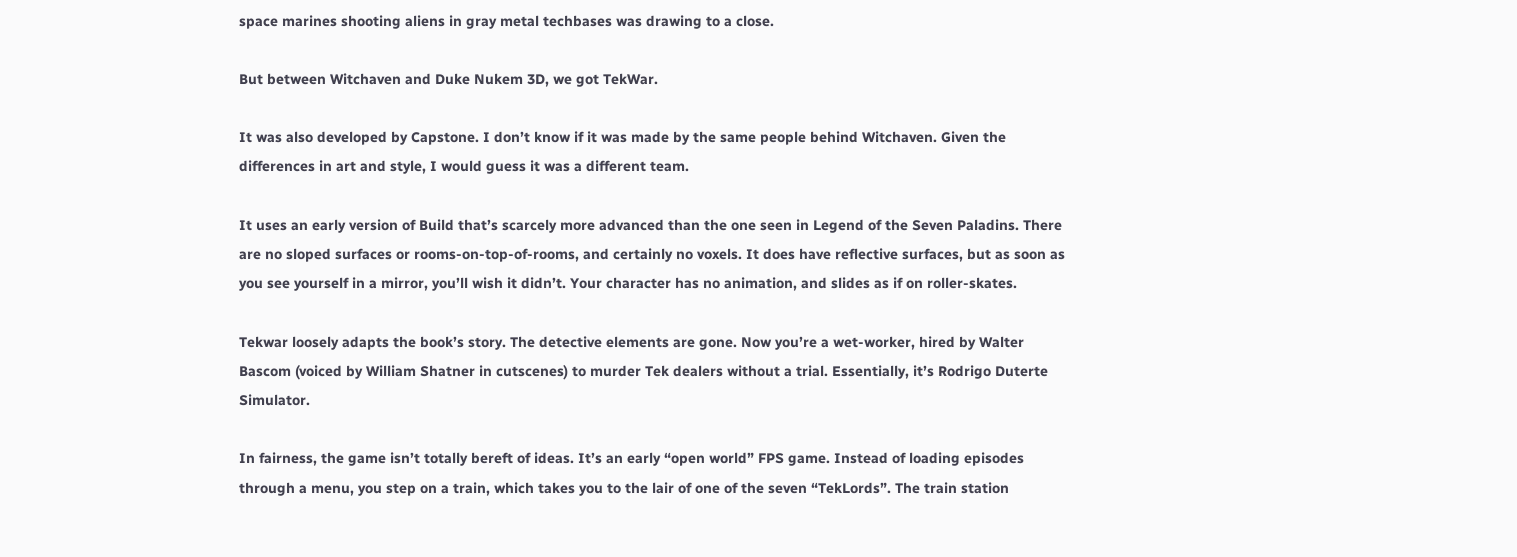space marines shooting aliens in gray metal techbases was drawing to a close.

But between Witchaven and Duke Nukem 3D, we got TekWar.

It was also developed by Capstone. I don’t know if it was made by the same people behind Witchaven. Given the differences in art and style, I would guess it was a different team.

It uses an early version of Build that’s scarcely more advanced than the one seen in Legend of the Seven Paladins. There are no sloped surfaces or rooms-on-top-of-rooms, and certainly no voxels. It does have reflective surfaces, but as soon as you see yourself in a mirror, you’ll wish it didn’t. Your character has no animation, and slides as if on roller-skates.

Tekwar loosely adapts the book’s story. The detective elements are gone. Now you’re a wet-worker, hired by Walter Bascom (voiced by William Shatner in cutscenes) to murder Tek dealers without a trial. Essentially, it’s Rodrigo Duterte Simulator.

In fairness, the game isn’t totally bereft of ideas. It’s an early “open world” FPS game. Instead of loading episodes through a menu, you step on a train, which takes you to the lair of one of the seven “TekLords”. The train station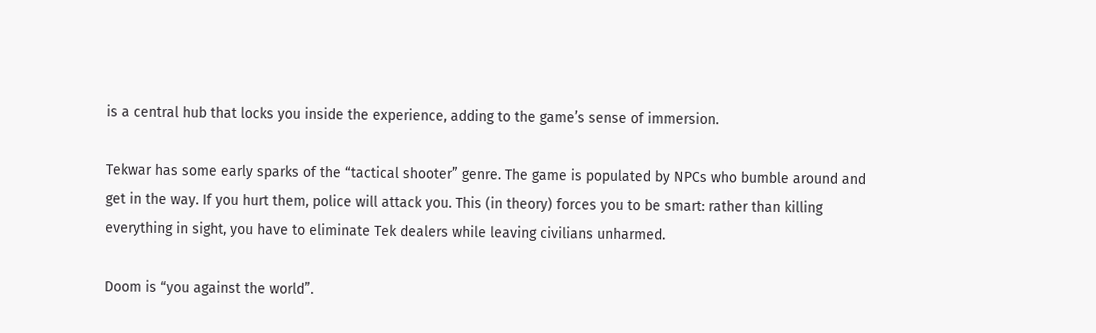is a central hub that locks you inside the experience, adding to the game’s sense of immersion.

Tekwar has some early sparks of the “tactical shooter” genre. The game is populated by NPCs who bumble around and get in the way. If you hurt them, police will attack you. This (in theory) forces you to be smart: rather than killing everything in sight, you have to eliminate Tek dealers while leaving civilians unharmed.

Doom is “you against the world”.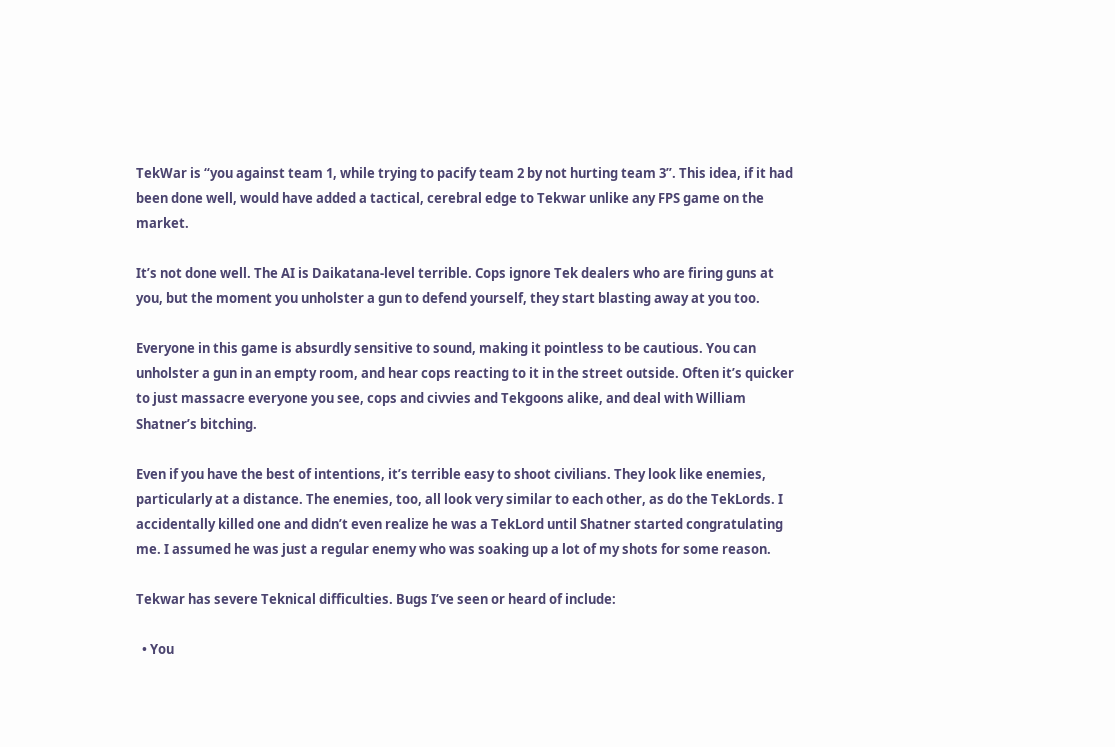TekWar is “you against team 1, while trying to pacify team 2 by not hurting team 3”. This idea, if it had been done well, would have added a tactical, cerebral edge to Tekwar unlike any FPS game on the market.

It’s not done well. The AI is Daikatana-level terrible. Cops ignore Tek dealers who are firing guns at you, but the moment you unholster a gun to defend yourself, they start blasting away at you too.

Everyone in this game is absurdly sensitive to sound, making it pointless to be cautious. You can unholster a gun in an empty room, and hear cops reacting to it in the street outside. Often it’s quicker to just massacre everyone you see, cops and civvies and Tekgoons alike, and deal with William Shatner’s bitching.

Even if you have the best of intentions, it’s terrible easy to shoot civilians. They look like enemies, particularly at a distance. The enemies, too, all look very similar to each other, as do the TekLords. I accidentally killed one and didn’t even realize he was a TekLord until Shatner started congratulating me. I assumed he was just a regular enemy who was soaking up a lot of my shots for some reason.

Tekwar has severe Teknical difficulties. Bugs I’ve seen or heard of include:

  • You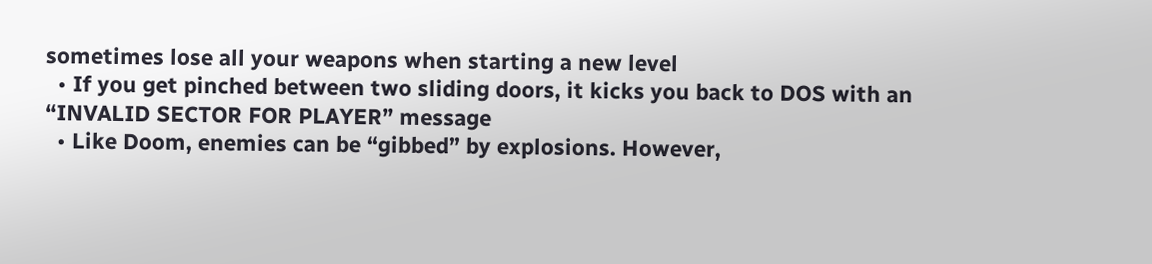sometimes lose all your weapons when starting a new level
  • If you get pinched between two sliding doors, it kicks you back to DOS with an “INVALID SECTOR FOR PLAYER” message
  • Like Doom, enemies can be “gibbed” by explosions. However,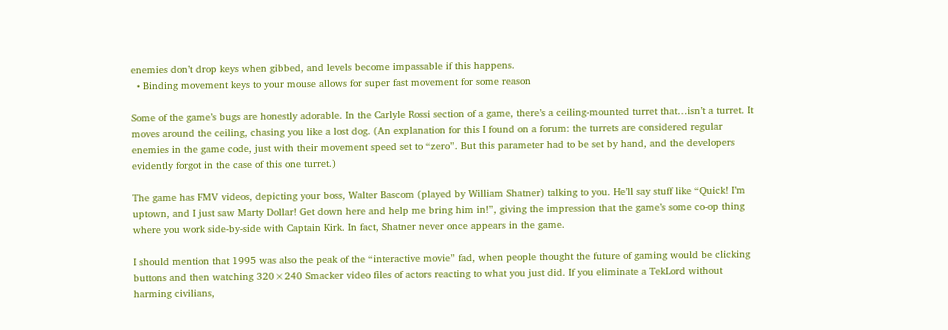enemies don’t drop keys when gibbed, and levels become impassable if this happens.
  • Binding movement keys to your mouse allows for super fast movement for some reason

Some of the game’s bugs are honestly adorable. In the Carlyle Rossi section of a game, there’s a ceiling-mounted turret that…isn’t a turret. It moves around the ceiling, chasing you like a lost dog. (An explanation for this I found on a forum: the turrets are considered regular enemies in the game code, just with their movement speed set to “zero”. But this parameter had to be set by hand, and the developers evidently forgot in the case of this one turret.)

The game has FMV videos, depicting your boss, Walter Bascom (played by William Shatner) talking to you. He’ll say stuff like “Quick! I’m uptown, and I just saw Marty Dollar! Get down here and help me bring him in!”, giving the impression that the game’s some co-op thing where you work side-by-side with Captain Kirk. In fact, Shatner never once appears in the game.

I should mention that 1995 was also the peak of the “interactive movie” fad, when people thought the future of gaming would be clicking buttons and then watching 320×240 Smacker video files of actors reacting to what you just did. If you eliminate a TekLord without harming civilians,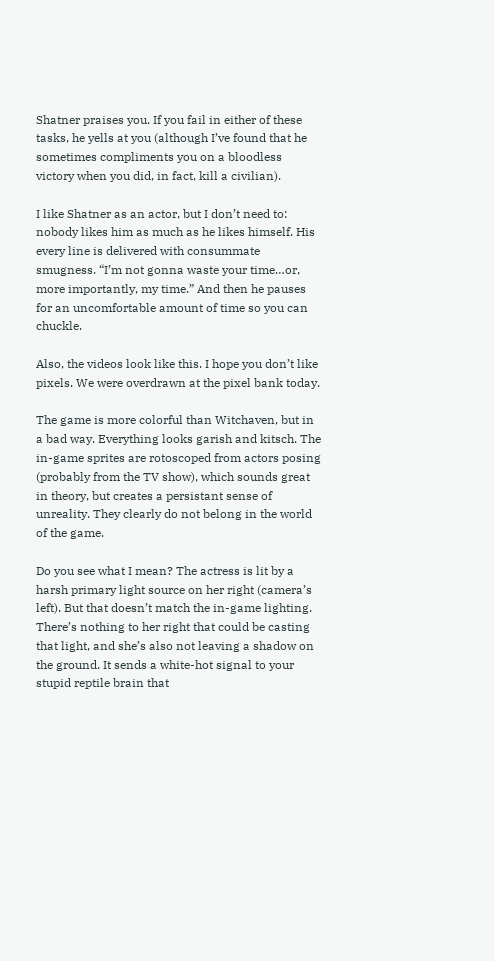Shatner praises you. If you fail in either of these tasks, he yells at you (although I’ve found that he sometimes compliments you on a bloodless victory when you did, in fact, kill a civilian).

I like Shatner as an actor, but I don’t need to: nobody likes him as much as he likes himself. His every line is delivered with consummate smugness. “I’m not gonna waste your time…or, more importantly, my time.” And then he pauses for an uncomfortable amount of time so you can chuckle.

Also, the videos look like this. I hope you don’t like pixels. We were overdrawn at the pixel bank today.

The game is more colorful than Witchaven, but in a bad way. Everything looks garish and kitsch. The in-game sprites are rotoscoped from actors posing (probably from the TV show), which sounds great in theory, but creates a persistant sense of unreality. They clearly do not belong in the world of the game.

Do you see what I mean? The actress is lit by a harsh primary light source on her right (camera’s left). But that doesn’t match the in-game lighting. There’s nothing to her right that could be casting that light, and she’s also not leaving a shadow on the ground. It sends a white-hot signal to your stupid reptile brain that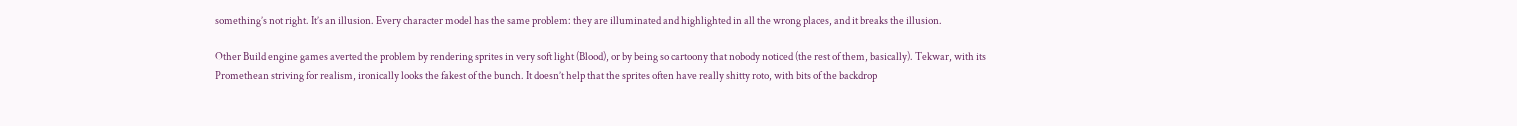something’s not right. It’s an illusion. Every character model has the same problem: they are illuminated and highlighted in all the wrong places, and it breaks the illusion.

Other Build engine games averted the problem by rendering sprites in very soft light (Blood), or by being so cartoony that nobody noticed (the rest of them, basically). Tekwar, with its Promethean striving for realism, ironically looks the fakest of the bunch. It doesn’t help that the sprites often have really shitty roto, with bits of the backdrop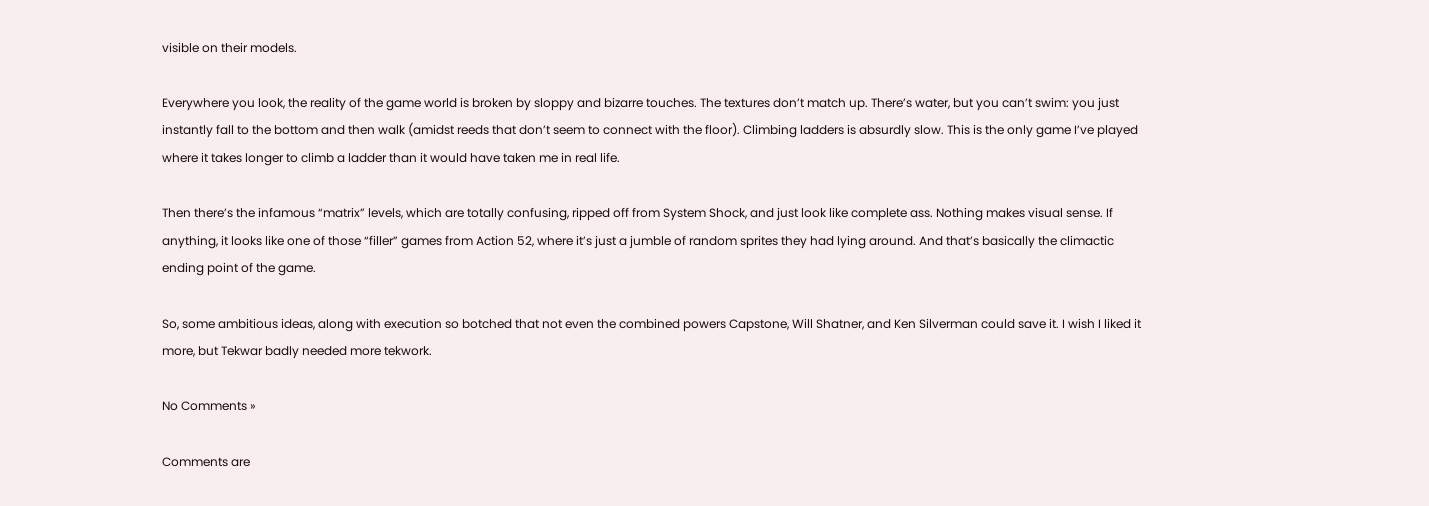visible on their models.

Everywhere you look, the reality of the game world is broken by sloppy and bizarre touches. The textures don’t match up. There’s water, but you can’t swim: you just instantly fall to the bottom and then walk (amidst reeds that don’t seem to connect with the floor). Climbing ladders is absurdly slow. This is the only game I’ve played where it takes longer to climb a ladder than it would have taken me in real life.

Then there’s the infamous “matrix” levels, which are totally confusing, ripped off from System Shock, and just look like complete ass. Nothing makes visual sense. If anything, it looks like one of those “filler” games from Action 52, where it’s just a jumble of random sprites they had lying around. And that’s basically the climactic ending point of the game.

So, some ambitious ideas, along with execution so botched that not even the combined powers Capstone, Will Shatner, and Ken Silverman could save it. I wish I liked it more, but Tekwar badly needed more tekwork.

No Comments »

Comments are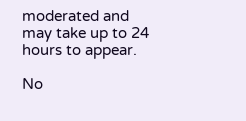moderated and may take up to 24 hours to appear.

No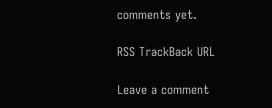comments yet.

RSS TrackBack URL

Leave a comment